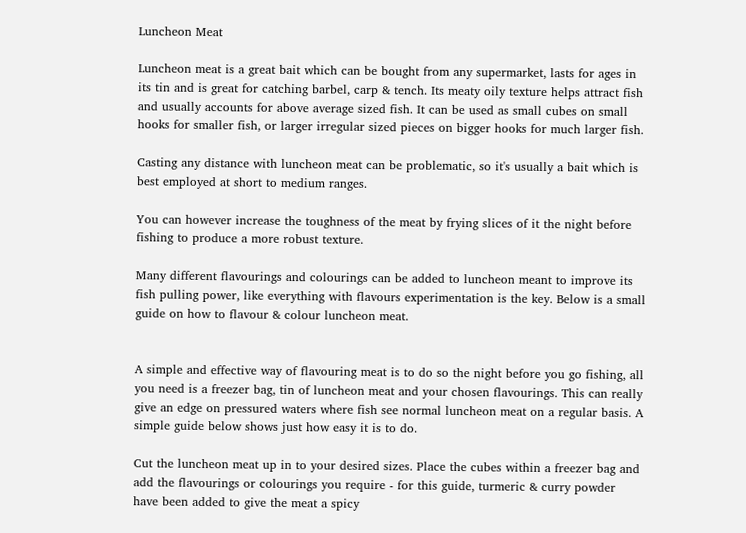Luncheon Meat

Luncheon meat is a great bait which can be bought from any supermarket, lasts for ages in its tin and is great for catching barbel, carp & tench. Its meaty oily texture helps attract fish and usually accounts for above average sized fish. It can be used as small cubes on small hooks for smaller fish, or larger irregular sized pieces on bigger hooks for much larger fish.

Casting any distance with luncheon meat can be problematic, so it's usually a bait which is best employed at short to medium ranges.

You can however increase the toughness of the meat by frying slices of it the night before fishing to produce a more robust texture.

Many different flavourings and colourings can be added to luncheon meant to improve its fish pulling power, like everything with flavours experimentation is the key. Below is a small guide on how to flavour & colour luncheon meat.


A simple and effective way of flavouring meat is to do so the night before you go fishing, all you need is a freezer bag, tin of luncheon meat and your chosen flavourings. This can really give an edge on pressured waters where fish see normal luncheon meat on a regular basis. A simple guide below shows just how easy it is to do.

Cut the luncheon meat up in to your desired sizes. Place the cubes within a freezer bag and add the flavourings or colourings you require - for this guide, turmeric & curry powder have been added to give the meat a spicy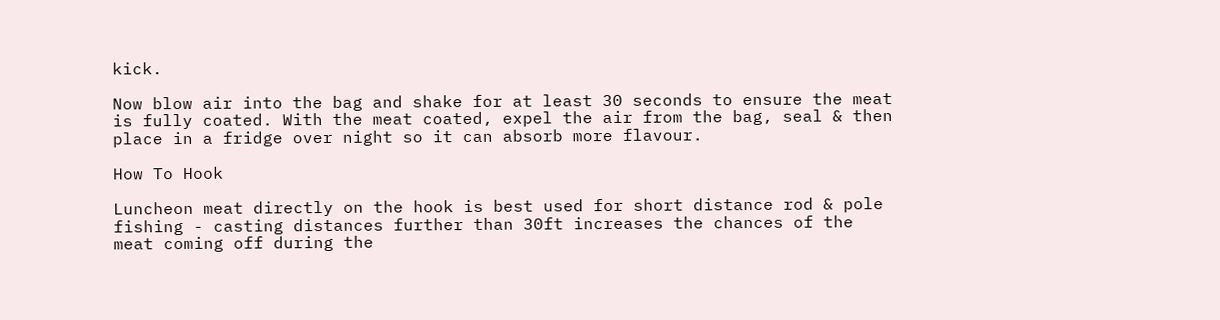kick.

Now blow air into the bag and shake for at least 30 seconds to ensure the meat is fully coated. With the meat coated, expel the air from the bag, seal & then place in a fridge over night so it can absorb more flavour.

How To Hook

Luncheon meat directly on the hook is best used for short distance rod & pole fishing - casting distances further than 30ft increases the chances of the meat coming off during the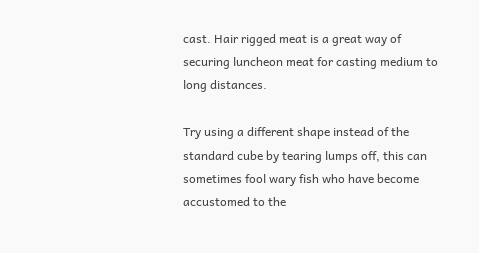cast. Hair rigged meat is a great way of securing luncheon meat for casting medium to long distances.

Try using a different shape instead of the standard cube by tearing lumps off, this can sometimes fool wary fish who have become accustomed to the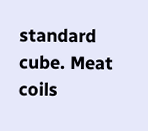standard cube. Meat coils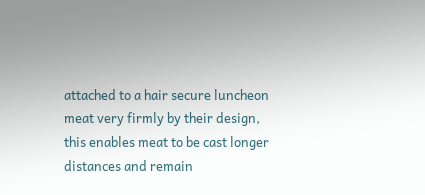attached to a hair secure luncheon meat very firmly by their design, this enables meat to be cast longer distances and remain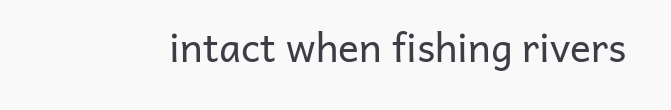intact when fishing rivers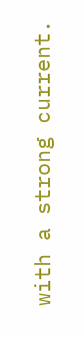with a strong current.